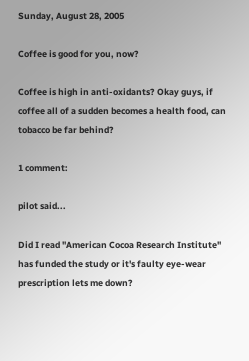Sunday, August 28, 2005

Coffee is good for you, now?

Coffee is high in anti-oxidants? Okay guys, if coffee all of a sudden becomes a health food, can tobacco be far behind?

1 comment:

pilot said...

Did I read "American Cocoa Research Institute" has funded the study or it's faulty eye-wear prescription lets me down?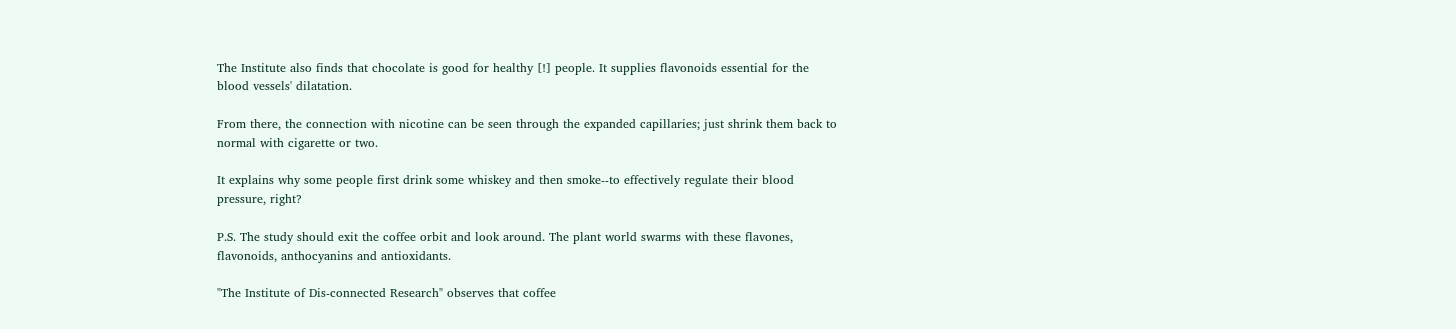The Institute also finds that chocolate is good for healthy [!] people. It supplies flavonoids essential for the blood vessels' dilatation.

From there, the connection with nicotine can be seen through the expanded capillaries; just shrink them back to normal with cigarette or two.

It explains why some people first drink some whiskey and then smoke--to effectively regulate their blood pressure, right?

P.S. The study should exit the coffee orbit and look around. The plant world swarms with these flavones, flavonoids, anthocyanins and antioxidants.

"The Institute of Dis-connected Research" observes that coffee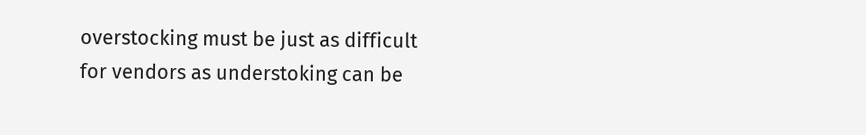overstocking must be just as difficult for vendors as understoking can be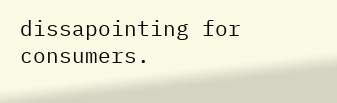dissapointing for consumers.